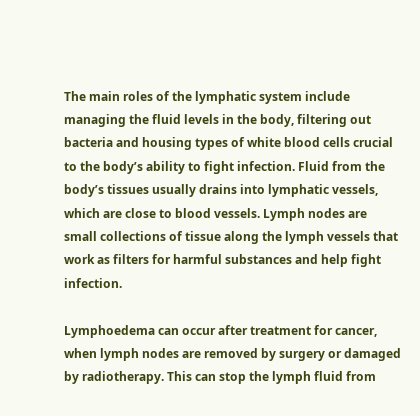The main roles of the lymphatic system include managing the fluid levels in the body, filtering out bacteria and housing types of white blood cells crucial to the body’s ability to fight infection. Fluid from the body’s tissues usually drains into lymphatic vessels, which are close to blood vessels. Lymph nodes are small collections of tissue along the lymph vessels that work as filters for harmful substances and help fight infection.

Lymphoedema can occur after treatment for cancer, when lymph nodes are removed by surgery or damaged by radiotherapy. This can stop the lymph fluid from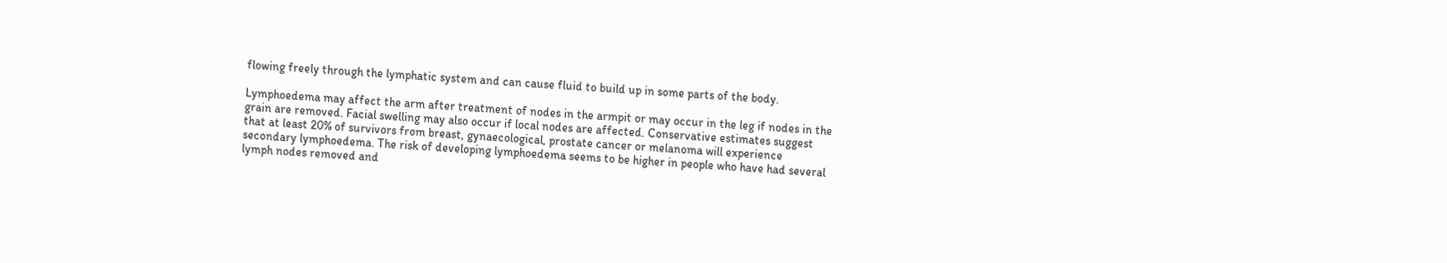flowing freely through the lymphatic system and can cause fluid to build up in some parts of the body.

Lymphoedema may affect the arm after treatment of nodes in the armpit or may occur in the leg if nodes in the grain are removed. Facial swelling may also occur if local nodes are affected. Conservative estimates suggest that at least 20% of survivors from breast, gynaecological, prostate cancer or melanoma will experience secondary lymphoedema. The risk of developing lymphoedema seems to be higher in people who have had several lymph nodes removed and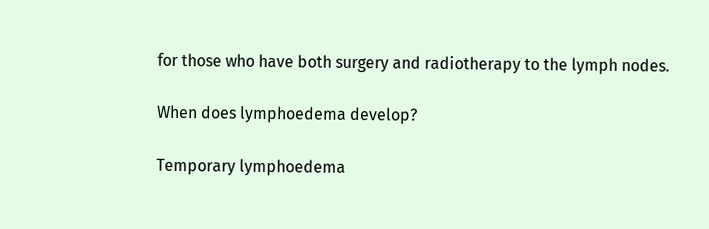for those who have both surgery and radiotherapy to the lymph nodes.

When does lymphoedema develop?

Temporary lymphoedema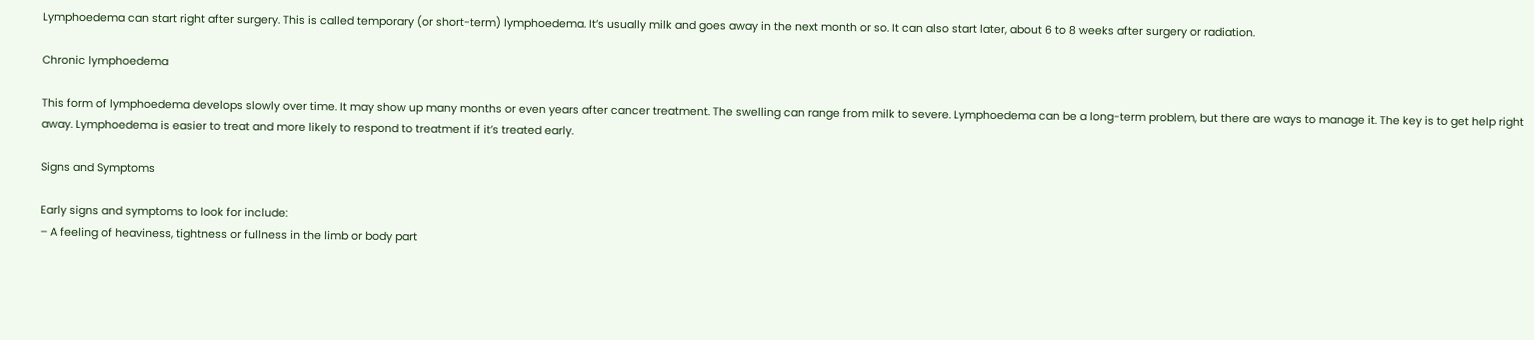Lymphoedema can start right after surgery. This is called temporary (or short-term) lymphoedema. It’s usually milk and goes away in the next month or so. It can also start later, about 6 to 8 weeks after surgery or radiation.

Chronic lymphoedema

This form of lymphoedema develops slowly over time. It may show up many months or even years after cancer treatment. The swelling can range from milk to severe. Lymphoedema can be a long-term problem, but there are ways to manage it. The key is to get help right away. Lymphoedema is easier to treat and more likely to respond to treatment if it’s treated early.

Signs and Symptoms

Early signs and symptoms to look for include:
– A feeling of heaviness, tightness or fullness in the limb or body part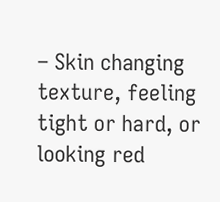– Skin changing texture, feeling tight or hard, or looking red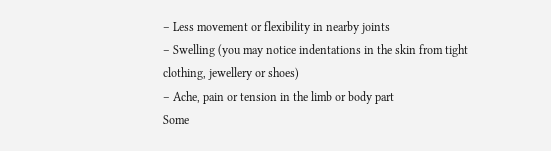– Less movement or flexibility in nearby joints
– Swelling (you may notice indentations in the skin from tight clothing, jewellery or shoes)
– Ache, pain or tension in the limb or body part
Some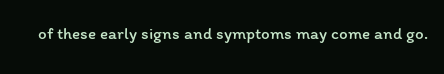of these early signs and symptoms may come and go.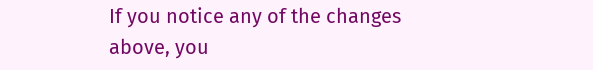If you notice any of the changes above, you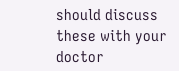should discuss these with your doctor